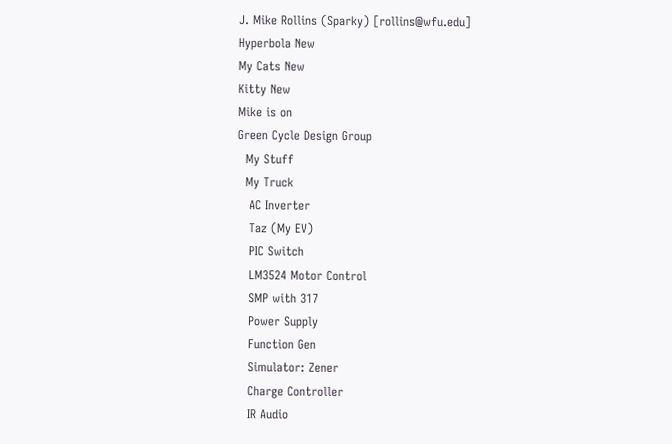J. Mike Rollins (Sparky) [rollins@wfu.edu]
Hyperbola New
My Cats New
Kitty New
Mike is on
Green Cycle Design Group
  My Stuff
  My Truck
   AC Inverter
   Taz (My EV)
   PIC Switch
   LM3524 Motor Control
   SMP with 317
   Power Supply
   Function Gen
   Simulator: Zener
   Charge Controller
   IR Audio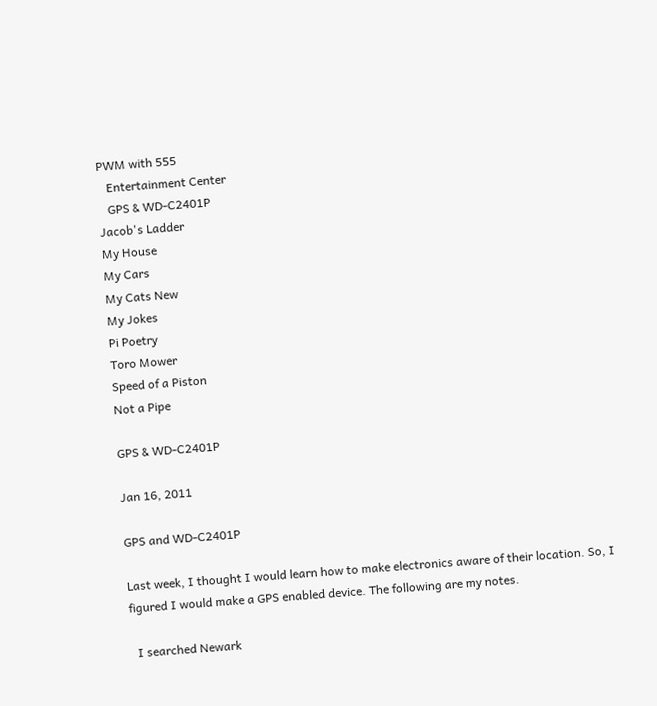PWM with 555
   Entertainment Center
   GPS & WD-C2401P
Jacob's Ladder
My House
My Cars
My Cats New
My Jokes
Pi Poetry
Toro Mower
Speed of a Piston
Not a Pipe

GPS & WD-C2401P

Jan 16, 2011

GPS and WD-C2401P

Last week, I thought I would learn how to make electronics aware of their location. So, I figured I would make a GPS enabled device. The following are my notes.

  I searched Newark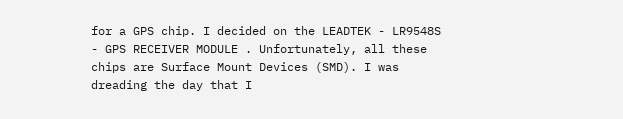for a GPS chip. I decided on the LEADTEK - LR9548S - GPS RECEIVER MODULE . Unfortunately, all these chips are Surface Mount Devices (SMD). I was dreading the day that I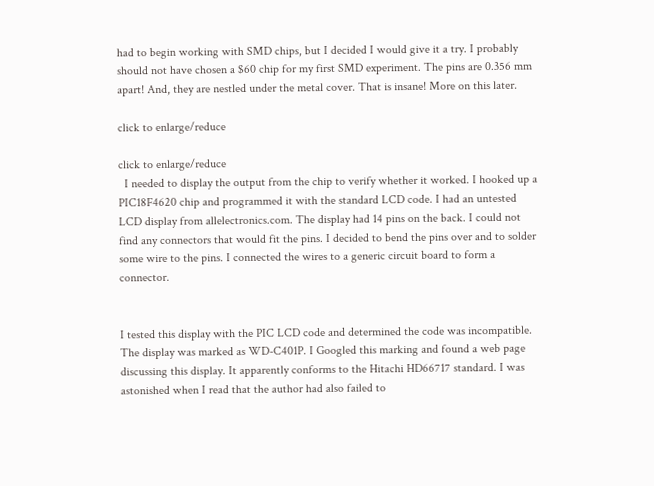had to begin working with SMD chips, but I decided I would give it a try. I probably should not have chosen a $60 chip for my first SMD experiment. The pins are 0.356 mm apart! And, they are nestled under the metal cover. That is insane! More on this later.

click to enlarge/reduce

click to enlarge/reduce
  I needed to display the output from the chip to verify whether it worked. I hooked up a PIC18F4620 chip and programmed it with the standard LCD code. I had an untested LCD display from allelectronics.com. The display had 14 pins on the back. I could not find any connectors that would fit the pins. I decided to bend the pins over and to solder some wire to the pins. I connected the wires to a generic circuit board to form a connector.


I tested this display with the PIC LCD code and determined the code was incompatible. The display was marked as WD-C401P. I Googled this marking and found a web page discussing this display. It apparently conforms to the Hitachi HD66717 standard. I was astonished when I read that the author had also failed to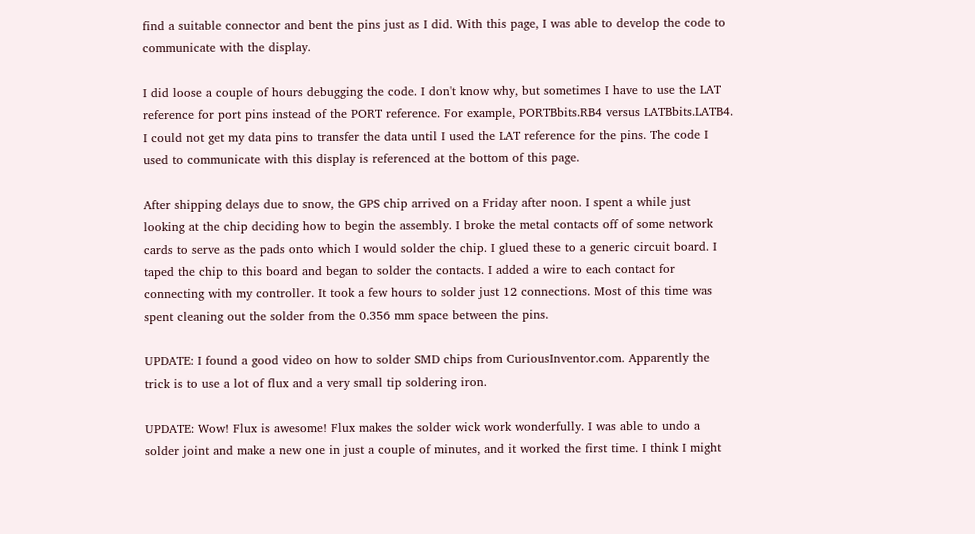find a suitable connector and bent the pins just as I did. With this page, I was able to develop the code to communicate with the display.

I did loose a couple of hours debugging the code. I don't know why, but sometimes I have to use the LAT reference for port pins instead of the PORT reference. For example, PORTBbits.RB4 versus LATBbits.LATB4. I could not get my data pins to transfer the data until I used the LAT reference for the pins. The code I used to communicate with this display is referenced at the bottom of this page.

After shipping delays due to snow, the GPS chip arrived on a Friday after noon. I spent a while just looking at the chip deciding how to begin the assembly. I broke the metal contacts off of some network cards to serve as the pads onto which I would solder the chip. I glued these to a generic circuit board. I taped the chip to this board and began to solder the contacts. I added a wire to each contact for connecting with my controller. It took a few hours to solder just 12 connections. Most of this time was spent cleaning out the solder from the 0.356 mm space between the pins.

UPDATE: I found a good video on how to solder SMD chips from CuriousInventor.com. Apparently the trick is to use a lot of flux and a very small tip soldering iron.

UPDATE: Wow! Flux is awesome! Flux makes the solder wick work wonderfully. I was able to undo a solder joint and make a new one in just a couple of minutes, and it worked the first time. I think I might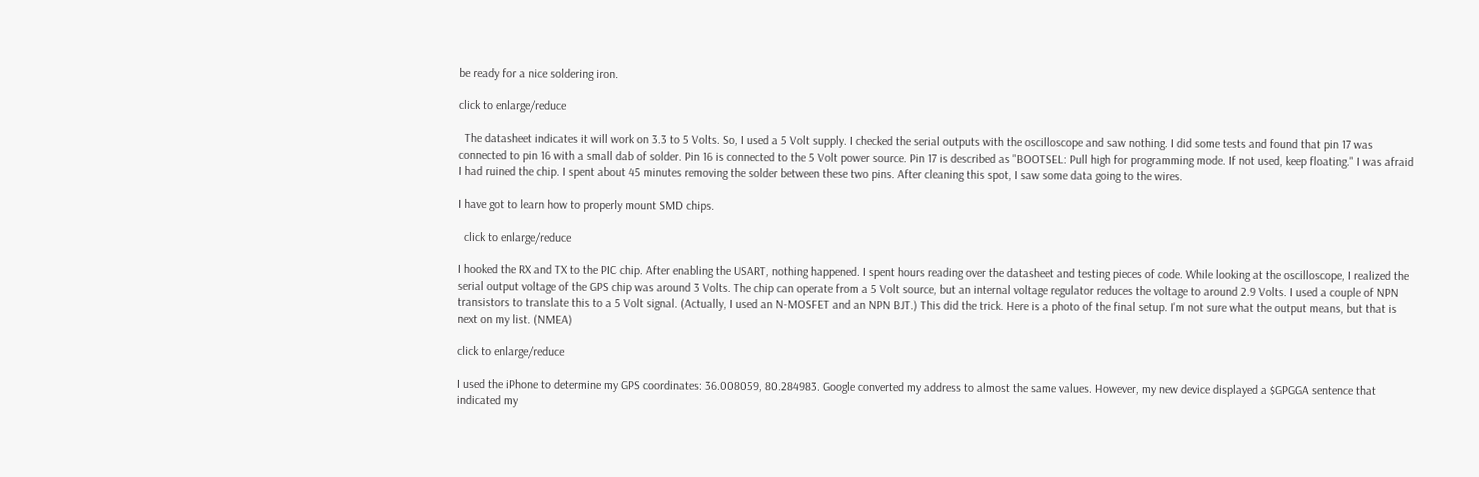be ready for a nice soldering iron.

click to enlarge/reduce

  The datasheet indicates it will work on 3.3 to 5 Volts. So, I used a 5 Volt supply. I checked the serial outputs with the oscilloscope and saw nothing. I did some tests and found that pin 17 was connected to pin 16 with a small dab of solder. Pin 16 is connected to the 5 Volt power source. Pin 17 is described as "BOOTSEL: Pull high for programming mode. If not used, keep floating." I was afraid I had ruined the chip. I spent about 45 minutes removing the solder between these two pins. After cleaning this spot, I saw some data going to the wires.

I have got to learn how to properly mount SMD chips.

  click to enlarge/reduce

I hooked the RX and TX to the PIC chip. After enabling the USART, nothing happened. I spent hours reading over the datasheet and testing pieces of code. While looking at the oscilloscope, I realized the serial output voltage of the GPS chip was around 3 Volts. The chip can operate from a 5 Volt source, but an internal voltage regulator reduces the voltage to around 2.9 Volts. I used a couple of NPN transistors to translate this to a 5 Volt signal. (Actually, I used an N-MOSFET and an NPN BJT.) This did the trick. Here is a photo of the final setup. I'm not sure what the output means, but that is next on my list. (NMEA)

click to enlarge/reduce

I used the iPhone to determine my GPS coordinates: 36.008059, 80.284983. Google converted my address to almost the same values. However, my new device displayed a $GPGGA sentence that indicated my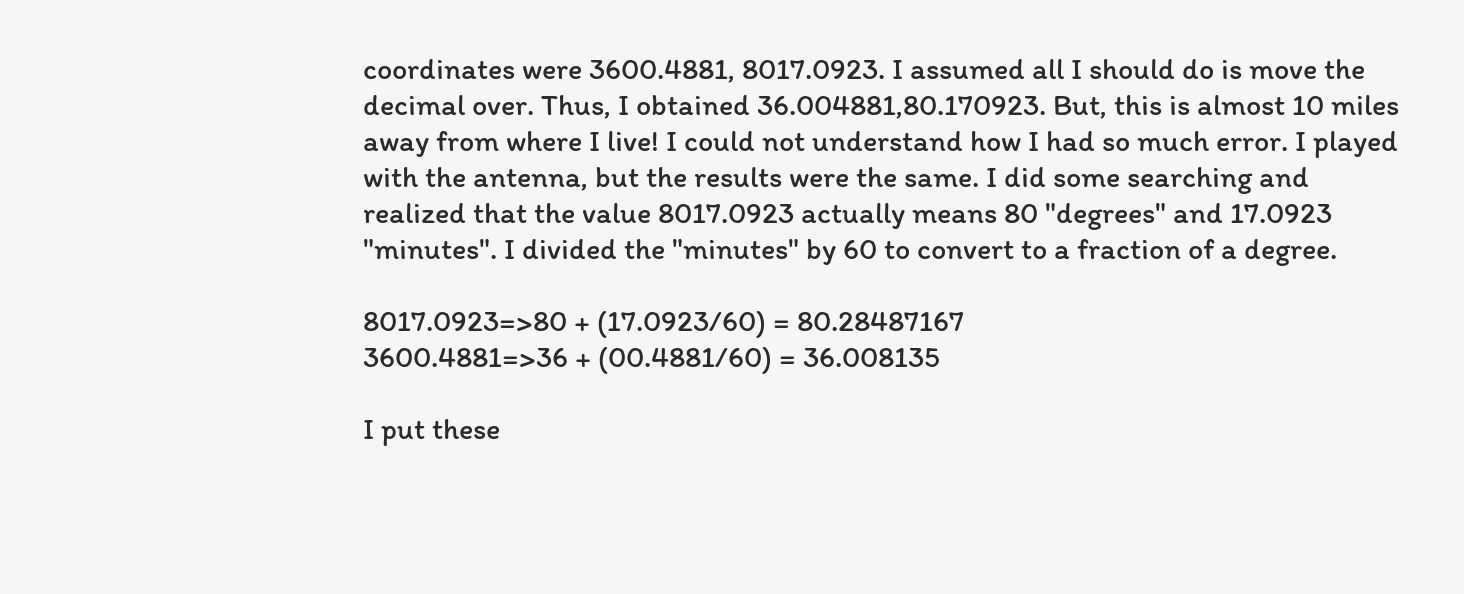coordinates were 3600.4881, 8017.0923. I assumed all I should do is move the decimal over. Thus, I obtained 36.004881,80.170923. But, this is almost 10 miles away from where I live! I could not understand how I had so much error. I played with the antenna, but the results were the same. I did some searching and realized that the value 8017.0923 actually means 80 "degrees" and 17.0923 "minutes". I divided the "minutes" by 60 to convert to a fraction of a degree.

8017.0923=>80 + (17.0923/60) = 80.28487167
3600.4881=>36 + (00.4881/60) = 36.008135

I put these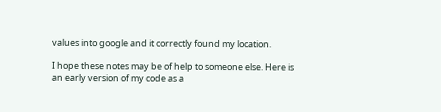values into google and it correctly found my location.

I hope these notes may be of help to someone else. Here is an early version of my code as a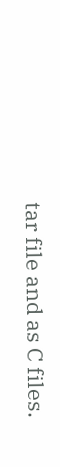tar file and as C files.